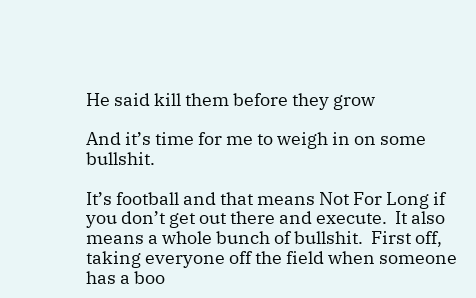He said kill them before they grow

And it’s time for me to weigh in on some bullshit.

It’s football and that means Not For Long if you don’t get out there and execute.  It also means a whole bunch of bullshit.  First off, taking everyone off the field when someone has a boo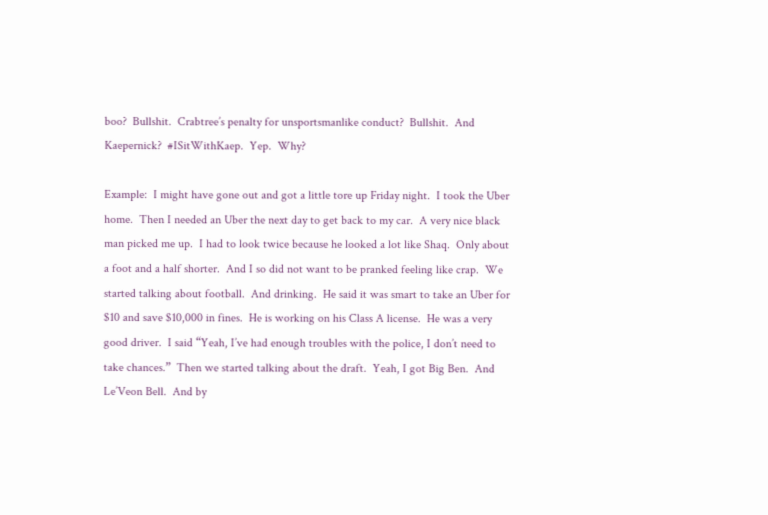boo?  Bullshit.  Crabtree’s penalty for unsportsmanlike conduct?  Bullshit.  And Kaepernick?  #ISitWithKaep.  Yep.  Why?

Example:  I might have gone out and got a little tore up Friday night.  I took the Uber home.  Then I needed an Uber the next day to get back to my car.  A very nice black man picked me up.  I had to look twice because he looked a lot like Shaq.  Only about a foot and a half shorter.  And I so did not want to be pranked feeling like crap.  We started talking about football.  And drinking.  He said it was smart to take an Uber for $10 and save $10,000 in fines.  He is working on his Class A license.  He was a very good driver.  I said “Yeah, I’ve had enough troubles with the police, I don’t need to take chances.”  Then we started talking about the draft.  Yeah, I got Big Ben.  And Le’Veon Bell.  And by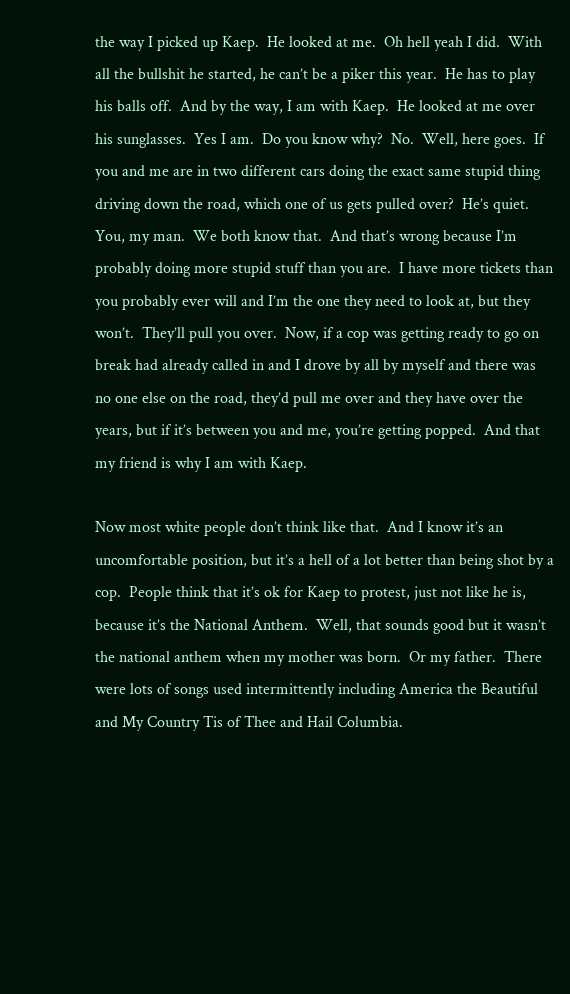the way I picked up Kaep.  He looked at me.  Oh hell yeah I did.  With all the bullshit he started, he can’t be a piker this year.  He has to play his balls off.  And by the way, I am with Kaep.  He looked at me over his sunglasses.  Yes I am.  Do you know why?  No.  Well, here goes.  If you and me are in two different cars doing the exact same stupid thing driving down the road, which one of us gets pulled over?  He’s quiet.  You, my man.  We both know that.  And that’s wrong because I’m probably doing more stupid stuff than you are.  I have more tickets than you probably ever will and I’m the one they need to look at, but they won’t.  They’ll pull you over.  Now, if a cop was getting ready to go on break had already called in and I drove by all by myself and there was no one else on the road, they’d pull me over and they have over the years, but if it’s between you and me, you’re getting popped.  And that my friend is why I am with Kaep.

Now most white people don’t think like that.  And I know it’s an uncomfortable position, but it’s a hell of a lot better than being shot by a cop.  People think that it’s ok for Kaep to protest, just not like he is, because it’s the National Anthem.  Well, that sounds good but it wasn’t the national anthem when my mother was born.  Or my father.  There were lots of songs used intermittently including America the Beautiful and My Country Tis of Thee and Hail Columbia.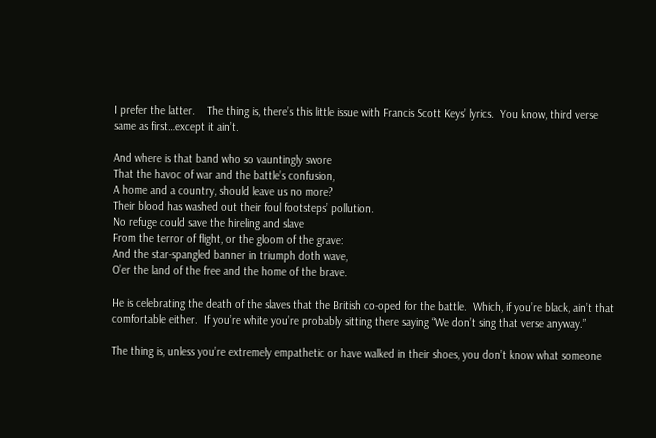I prefer the latter.    The thing is, there’s this little issue with Francis Scott Keys’ lyrics.  You know, third verse same as first…except it ain’t.

And where is that band who so vauntingly swore
That the havoc of war and the battle’s confusion,
A home and a country, should leave us no more?
Their blood has washed out their foul footsteps’ pollution.
No refuge could save the hireling and slave
From the terror of flight, or the gloom of the grave:
And the star-spangled banner in triumph doth wave,
O’er the land of the free and the home of the brave.

He is celebrating the death of the slaves that the British co-oped for the battle.  Which, if you’re black, ain’t that comfortable either.  If you’re white you’re probably sitting there saying “We don’t sing that verse anyway.”

The thing is, unless you’re extremely empathetic or have walked in their shoes, you don’t know what someone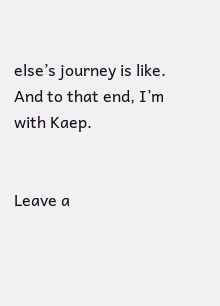else’s journey is like.  And to that end, I’m with Kaep.


Leave a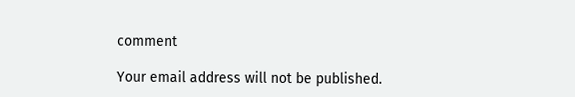comment

Your email address will not be published.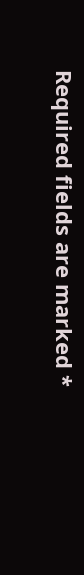Required fields are marked *